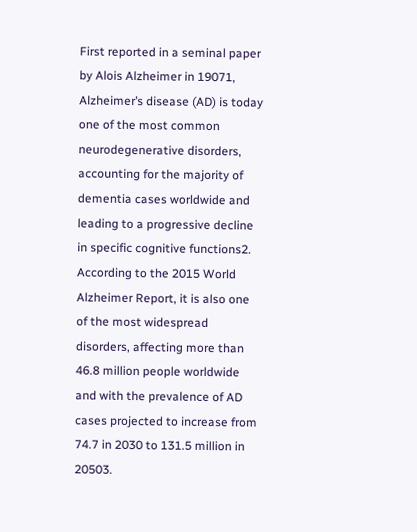First reported in a seminal paper by Alois Alzheimer in 19071, Alzheimer’s disease (AD) is today one of the most common neurodegenerative disorders, accounting for the majority of dementia cases worldwide and leading to a progressive decline in specific cognitive functions2. According to the 2015 World Alzheimer Report, it is also one of the most widespread disorders, affecting more than 46.8 million people worldwide and with the prevalence of AD cases projected to increase from 74.7 in 2030 to 131.5 million in 20503.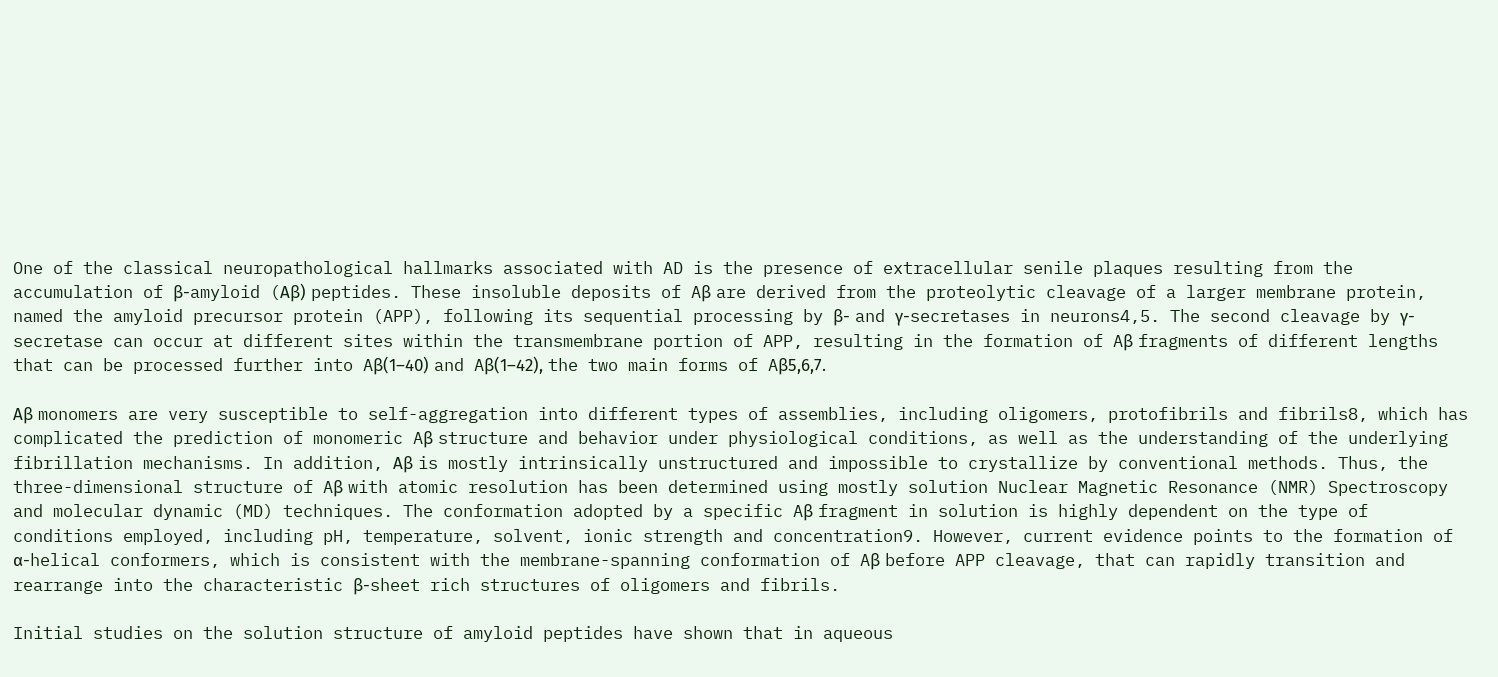One of the classical neuropathological hallmarks associated with AD is the presence of extracellular senile plaques resulting from the accumulation of β-amyloid (Aβ) peptides. These insoluble deposits of Aβ are derived from the proteolytic cleavage of a larger membrane protein, named the amyloid precursor protein (APP), following its sequential processing by β- and γ-secretases in neurons4,5. The second cleavage by γ-secretase can occur at different sites within the transmembrane portion of APP, resulting in the formation of Aβ fragments of different lengths that can be processed further into Aβ(1–40) and Aβ(1–42), the two main forms of Aβ5,6,7.

Aβ monomers are very susceptible to self-aggregation into different types of assemblies, including oligomers, protofibrils and fibrils8, which has complicated the prediction of monomeric Aβ structure and behavior under physiological conditions, as well as the understanding of the underlying fibrillation mechanisms. In addition, Aβ is mostly intrinsically unstructured and impossible to crystallize by conventional methods. Thus, the three-dimensional structure of Aβ with atomic resolution has been determined using mostly solution Nuclear Magnetic Resonance (NMR) Spectroscopy and molecular dynamic (MD) techniques. The conformation adopted by a specific Aβ fragment in solution is highly dependent on the type of conditions employed, including pH, temperature, solvent, ionic strength and concentration9. However, current evidence points to the formation of α-helical conformers, which is consistent with the membrane-spanning conformation of Aβ before APP cleavage, that can rapidly transition and rearrange into the characteristic β-sheet rich structures of oligomers and fibrils.

Initial studies on the solution structure of amyloid peptides have shown that in aqueous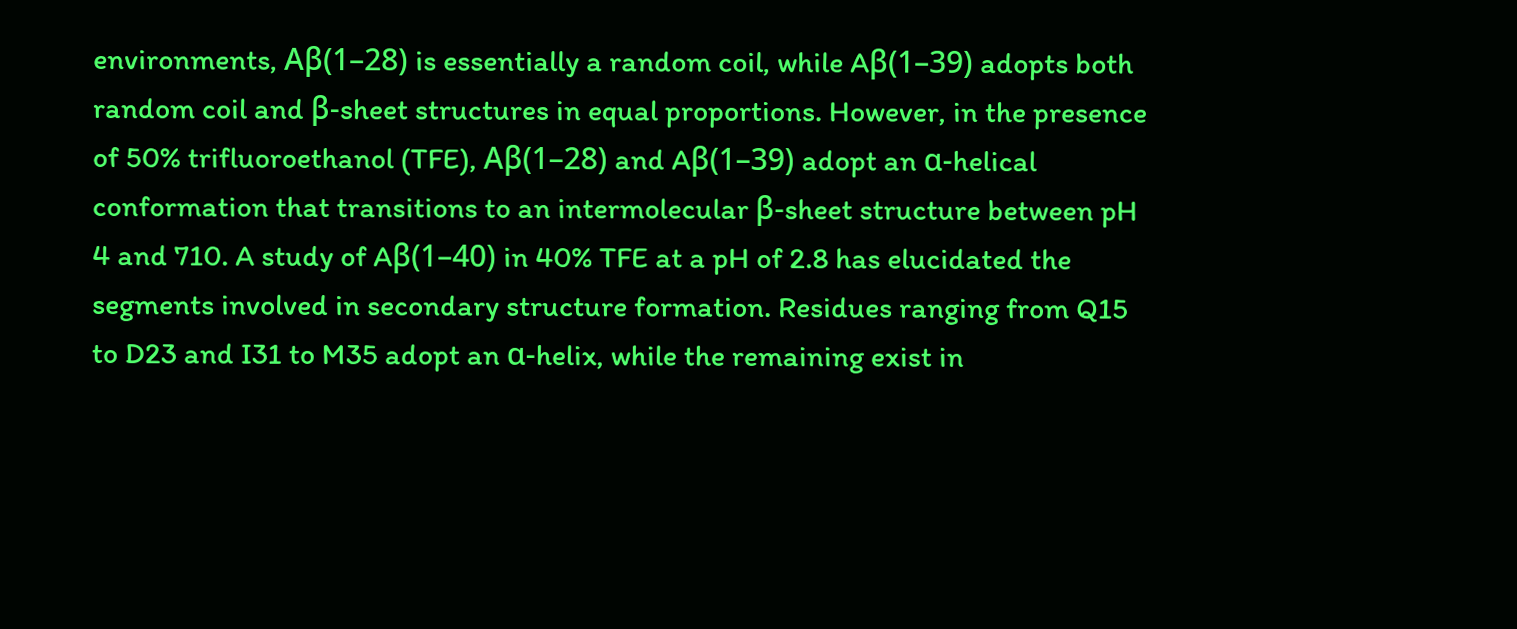environments, Aβ(1–28) is essentially a random coil, while Aβ(1–39) adopts both random coil and β-sheet structures in equal proportions. However, in the presence of 50% trifluoroethanol (TFE), Aβ(1–28) and Aβ(1–39) adopt an α-helical conformation that transitions to an intermolecular β-sheet structure between pH 4 and 710. A study of Aβ(1–40) in 40% TFE at a pH of 2.8 has elucidated the segments involved in secondary structure formation. Residues ranging from Q15 to D23 and I31 to M35 adopt an α-helix, while the remaining exist in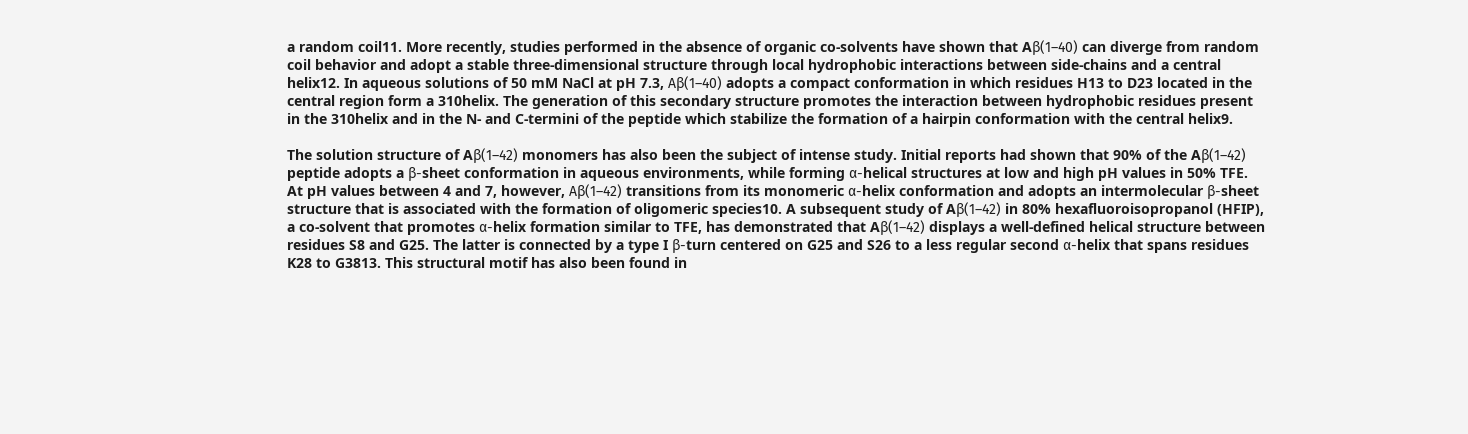a random coil11. More recently, studies performed in the absence of organic co-solvents have shown that Aβ(1–40) can diverge from random coil behavior and adopt a stable three-dimensional structure through local hydrophobic interactions between side-chains and a central helix12. In aqueous solutions of 50 mM NaCl at pH 7.3, Aβ(1–40) adopts a compact conformation in which residues H13 to D23 located in the central region form a 310helix. The generation of this secondary structure promotes the interaction between hydrophobic residues present in the 310helix and in the N- and C-termini of the peptide which stabilize the formation of a hairpin conformation with the central helix9.

The solution structure of Aβ(1–42) monomers has also been the subject of intense study. Initial reports had shown that 90% of the Aβ(1–42) peptide adopts a β-sheet conformation in aqueous environments, while forming α-helical structures at low and high pH values in 50% TFE. At pH values between 4 and 7, however, Aβ(1–42) transitions from its monomeric α-helix conformation and adopts an intermolecular β-sheet structure that is associated with the formation of oligomeric species10. A subsequent study of Aβ(1–42) in 80% hexafluoroisopropanol (HFIP), a co-solvent that promotes α-helix formation similar to TFE, has demonstrated that Aβ(1–42) displays a well-defined helical structure between residues S8 and G25. The latter is connected by a type I β-turn centered on G25 and S26 to a less regular second α-helix that spans residues K28 to G3813. This structural motif has also been found in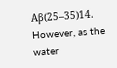Aβ(25–35)14. However, as the water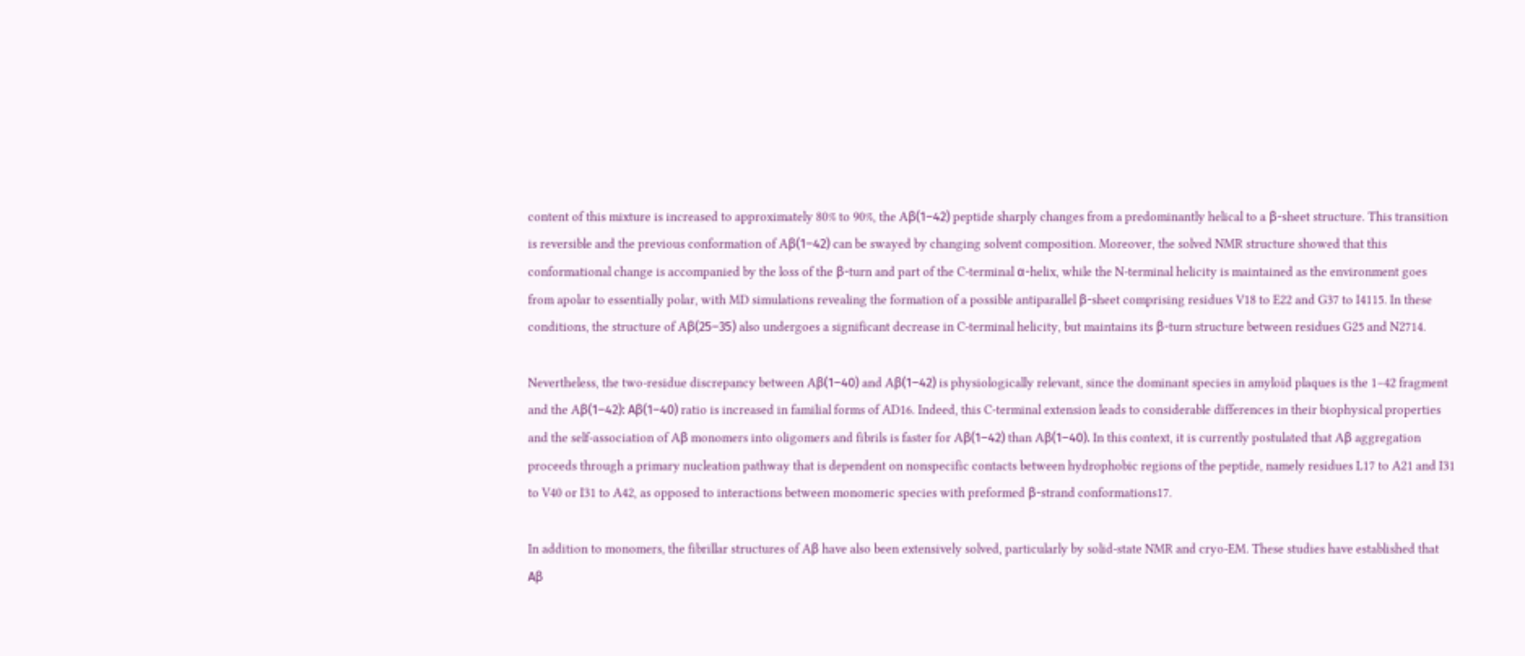content of this mixture is increased to approximately 80% to 90%, the Aβ(1–42) peptide sharply changes from a predominantly helical to a β-sheet structure. This transition is reversible and the previous conformation of Aβ(1–42) can be swayed by changing solvent composition. Moreover, the solved NMR structure showed that this conformational change is accompanied by the loss of the β-turn and part of the C-terminal α-helix, while the N-terminal helicity is maintained as the environment goes from apolar to essentially polar, with MD simulations revealing the formation of a possible antiparallel β-sheet comprising residues V18 to E22 and G37 to I4115. In these conditions, the structure of Aβ(25–35) also undergoes a significant decrease in C-terminal helicity, but maintains its β-turn structure between residues G25 and N2714.

Nevertheless, the two-residue discrepancy between Aβ(1–40) and Aβ(1–42) is physiologically relevant, since the dominant species in amyloid plaques is the 1–42 fragment and the Aβ(1–42): Aβ(1–40) ratio is increased in familial forms of AD16. Indeed, this C-terminal extension leads to considerable differences in their biophysical properties and the self-association of Aβ monomers into oligomers and fibrils is faster for Aβ(1–42) than Aβ(1–40). In this context, it is currently postulated that Aβ aggregation proceeds through a primary nucleation pathway that is dependent on nonspecific contacts between hydrophobic regions of the peptide, namely residues L17 to A21 and I31 to V40 or I31 to A42, as opposed to interactions between monomeric species with preformed β-strand conformations17.

In addition to monomers, the fibrillar structures of Aβ have also been extensively solved, particularly by solid-state NMR and cryo-EM. These studies have established that Aβ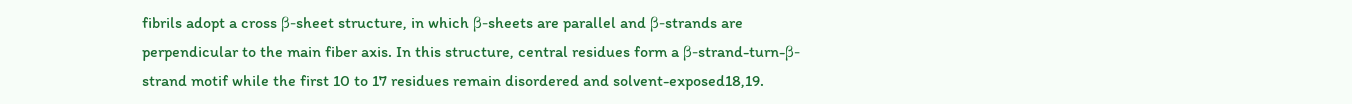fibrils adopt a cross β-sheet structure, in which β-sheets are parallel and β-strands are perpendicular to the main fiber axis. In this structure, central residues form a β-strand-turn-β-strand motif while the first 10 to 17 residues remain disordered and solvent-exposed18,19.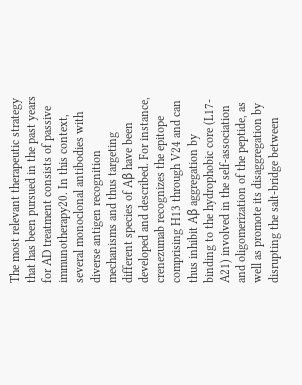The most relevant therapeutic strategy that has been pursued in the past years for AD treatment consists of passive immunotherapy20. In this context, several monoclonal antibodies with diverse antigen recognition mechanisms and thus targeting different species of Aβ have been developed and described. For instance, crenezumab recognizes the epitope comprising H13 through V24 and can thus inhibit Aβ aggregation by binding to the hydrophobic core (L17-A21) involved in the self-association and oligomerization of the peptide, as well as promote its disaggregation by disrupting the salt-bridge between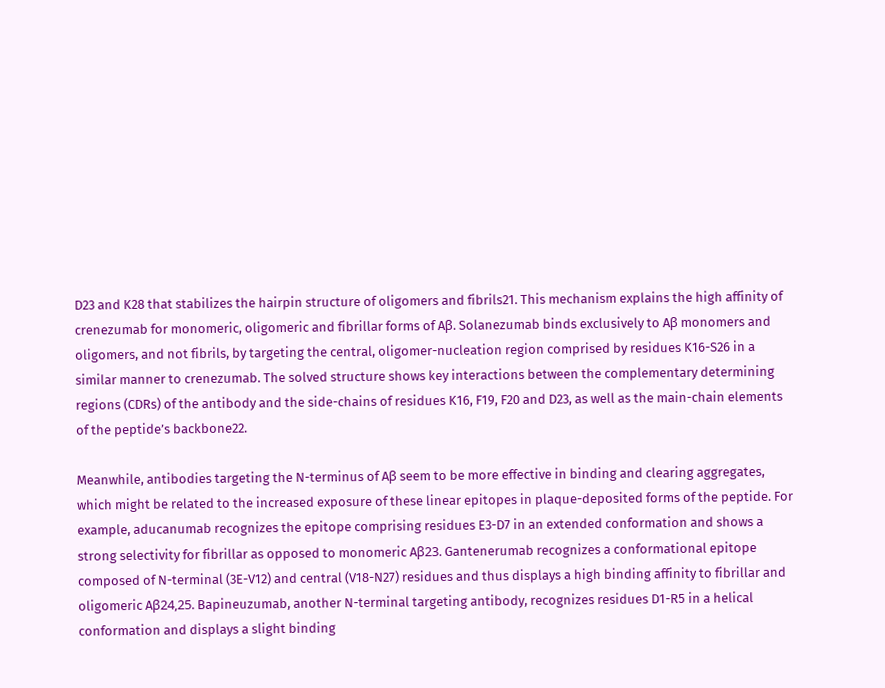D23 and K28 that stabilizes the hairpin structure of oligomers and fibrils21. This mechanism explains the high affinity of crenezumab for monomeric, oligomeric and fibrillar forms of Aβ. Solanezumab binds exclusively to Aβ monomers and oligomers, and not fibrils, by targeting the central, oligomer-nucleation region comprised by residues K16-S26 in a similar manner to crenezumab. The solved structure shows key interactions between the complementary determining regions (CDRs) of the antibody and the side-chains of residues K16, F19, F20 and D23, as well as the main-chain elements of the peptide’s backbone22.

Meanwhile, antibodies targeting the N-terminus of Aβ seem to be more effective in binding and clearing aggregates, which might be related to the increased exposure of these linear epitopes in plaque-deposited forms of the peptide. For example, aducanumab recognizes the epitope comprising residues E3-D7 in an extended conformation and shows a strong selectivity for fibrillar as opposed to monomeric Aβ23. Gantenerumab recognizes a conformational epitope composed of N-terminal (3E-V12) and central (V18-N27) residues and thus displays a high binding affinity to fibrillar and oligomeric Aβ24,25. Bapineuzumab, another N-terminal targeting antibody, recognizes residues D1-R5 in a helical conformation and displays a slight binding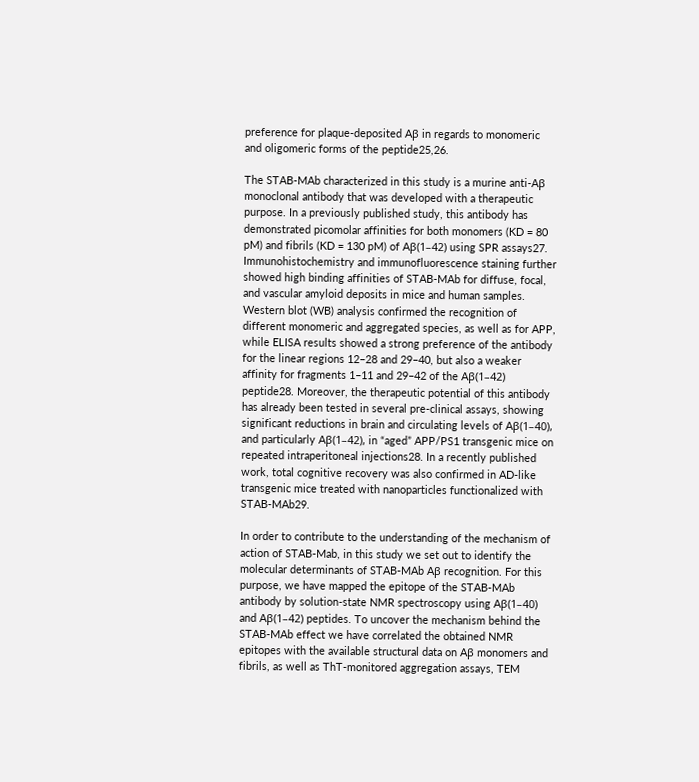preference for plaque-deposited Aβ in regards to monomeric and oligomeric forms of the peptide25,26.

The STAB-MAb characterized in this study is a murine anti-Aβ monoclonal antibody that was developed with a therapeutic purpose. In a previously published study, this antibody has demonstrated picomolar affinities for both monomers (KD = 80 pM) and fibrils (KD = 130 pM) of Aβ(1–42) using SPR assays27. Immunohistochemistry and immunofluorescence staining further showed high binding affinities of STAB-MAb for diffuse, focal, and vascular amyloid deposits in mice and human samples. Western blot (WB) analysis confirmed the recognition of different monomeric and aggregated species, as well as for APP, while ELISA results showed a strong preference of the antibody for the linear regions 12–28 and 29–40, but also a weaker affinity for fragments 1–11 and 29–42 of the Aβ(1–42) peptide28. Moreover, the therapeutic potential of this antibody has already been tested in several pre-clinical assays, showing significant reductions in brain and circulating levels of Aβ(1–40), and particularly Aβ(1–42), in “aged” APP/PS1 transgenic mice on repeated intraperitoneal injections28. In a recently published work, total cognitive recovery was also confirmed in AD-like transgenic mice treated with nanoparticles functionalized with STAB-MAb29.

In order to contribute to the understanding of the mechanism of action of STAB-Mab, in this study we set out to identify the molecular determinants of STAB-MAb Aβ recognition. For this purpose, we have mapped the epitope of the STAB-MAb antibody by solution-state NMR spectroscopy using Aβ(1–40) and Aβ(1–42) peptides. To uncover the mechanism behind the STAB-MAb effect we have correlated the obtained NMR epitopes with the available structural data on Aβ monomers and fibrils, as well as ThT-monitored aggregation assays, TEM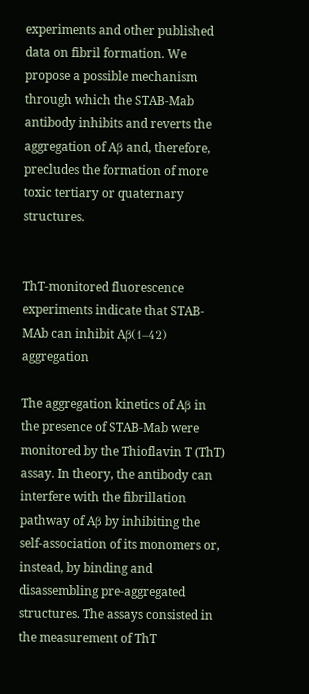experiments and other published data on fibril formation. We propose a possible mechanism through which the STAB-Mab antibody inhibits and reverts the aggregation of Aβ and, therefore, precludes the formation of more toxic tertiary or quaternary structures.


ThT-monitored fluorescence experiments indicate that STAB-MAb can inhibit Aβ(1–42) aggregation

The aggregation kinetics of Aβ in the presence of STAB-Mab were monitored by the Thioflavin T (ThT) assay. In theory, the antibody can interfere with the fibrillation pathway of Aβ by inhibiting the self-association of its monomers or, instead, by binding and disassembling pre-aggregated structures. The assays consisted in the measurement of ThT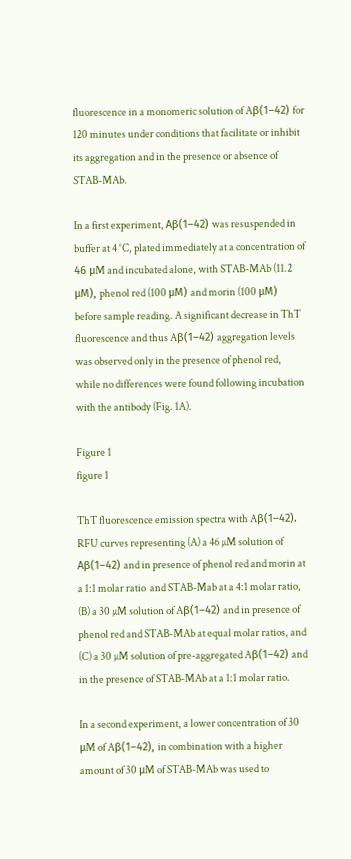fluorescence in a monomeric solution of Aβ(1–42) for 120 minutes under conditions that facilitate or inhibit its aggregation and in the presence or absence of STAB-MAb.

In a first experiment, Aβ(1–42) was resuspended in buffer at 4 °C, plated immediately at a concentration of 46 μM and incubated alone, with STAB-MAb (11.2 μM), phenol red (100 μM) and morin (100 μM) before sample reading. A significant decrease in ThT fluorescence and thus Aβ(1–42) aggregation levels was observed only in the presence of phenol red, while no differences were found following incubation with the antibody (Fig. 1A).

Figure 1
figure 1

ThT fluorescence emission spectra with Aβ(1–42). RFU curves representing (A) a 46 µM solution of Aβ(1–42) and in presence of phenol red and morin at a 1:1 molar ratio  and STAB-Mab at a 4:1 molar ratio, (B) a 30 µM solution of Aβ(1–42) and in presence of phenol red and STAB-MAb at equal molar ratios, and (C) a 30 µM solution of pre-aggregated Aβ(1–42) and in the presence of STAB-MAb at a 1:1 molar ratio.

In a second experiment, a lower concentration of 30 μM of Aβ(1–42), in combination with a higher amount of 30 μM of STAB-MAb was used to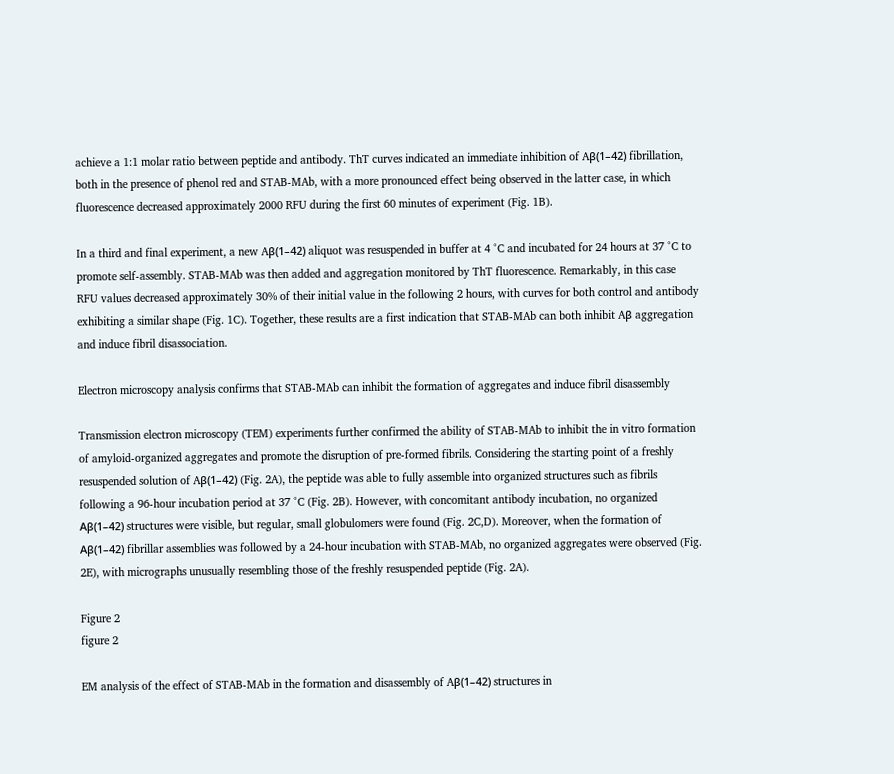achieve a 1:1 molar ratio between peptide and antibody. ThT curves indicated an immediate inhibition of Aβ(1–42) fibrillation, both in the presence of phenol red and STAB-MAb, with a more pronounced effect being observed in the latter case, in which fluorescence decreased approximately 2000 RFU during the first 60 minutes of experiment (Fig. 1B).

In a third and final experiment, a new Aβ(1–42) aliquot was resuspended in buffer at 4 °C and incubated for 24 hours at 37 °C to promote self-assembly. STAB-MAb was then added and aggregation monitored by ThT fluorescence. Remarkably, in this case RFU values decreased approximately 30% of their initial value in the following 2 hours, with curves for both control and antibody exhibiting a similar shape (Fig. 1C). Together, these results are a first indication that STAB-MAb can both inhibit Aβ aggregation and induce fibril disassociation.

Electron microscopy analysis confirms that STAB-MAb can inhibit the formation of aggregates and induce fibril disassembly

Transmission electron microscopy (TEM) experiments further confirmed the ability of STAB-MAb to inhibit the in vitro formation of amyloid-organized aggregates and promote the disruption of pre-formed fibrils. Considering the starting point of a freshly resuspended solution of Aβ(1–42) (Fig. 2A), the peptide was able to fully assemble into organized structures such as fibrils following a 96-hour incubation period at 37 °C (Fig. 2B). However, with concomitant antibody incubation, no organized Aβ(1–42) structures were visible, but regular, small globulomers were found (Fig. 2C,D). Moreover, when the formation of Aβ(1–42) fibrillar assemblies was followed by a 24-hour incubation with STAB-MAb, no organized aggregates were observed (Fig. 2E), with micrographs unusually resembling those of the freshly resuspended peptide (Fig. 2A).

Figure 2
figure 2

EM analysis of the effect of STAB-MAb in the formation and disassembly of Aβ(1–42) structures in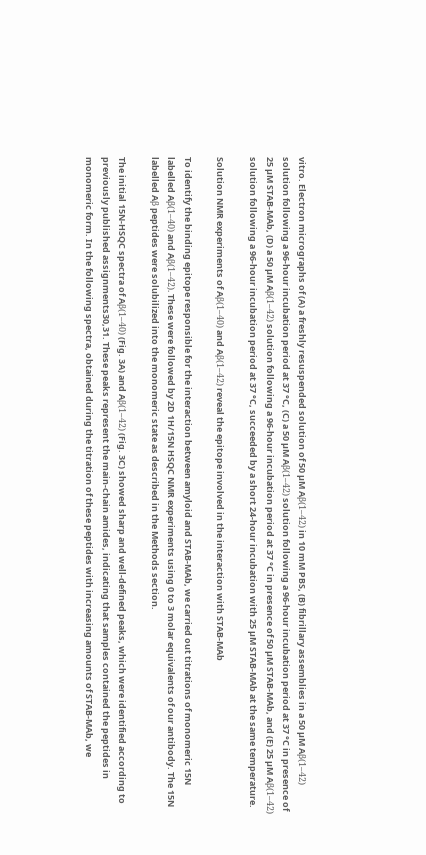vitro. Electron micrographs of (A) a freshly resuspended solution of 50 µM Aβ(1–42) in 10 mM PBS, (B) fibrillary assemblies in a 50 µM Aβ(1–42) solution following a 96-hour incubation period at 37 °C, (C) a 50 µM Aβ(1–42) solution following a 96-hour incubation period at 37 °C in presence of 25 µM STAB-MAb, (D) a 50 µM Aβ(1–42) solution following a 96-hour incubation period at 37 °C in presence of 50 µM STAB-MAb, and (E) 25 µM Aβ(1–42) solution following a 96-hour incubation period at 37 °C, succeeded by a short 24-hour incubation with 25 µM STAB-MAb at the same temperature.

Solution NMR experiments of Aβ(1–40) and Aβ(1–42) reveal the epitope involved in the interaction with STAB-MAb

To identify the binding epitope responsible for the interaction between amyloid and STAB-MAb, we carried out titrations of monomeric 15N labelled Aβ(1–40) and Aβ(1–42). These were followed by 2D 1H/15N HSQC NMR experiments using 0 to 3 molar equivalents of our antibody. The 15N labelled Aβ peptides were solubilized into the monomeric state as described in the Methods section.

The initial 15N-HSQC spectra of Aβ(1–40) (Fig. 3A) and Aβ(1–42) (Fig. 3C) showed sharp and well-defined peaks, which were identified according to previously published assignments30,31. These peaks represent the main-chain amides, indicating that samples contained the peptides in monomeric form. In the following spectra, obtained during the titration of these peptides with increasing amounts of STAB-MAb, we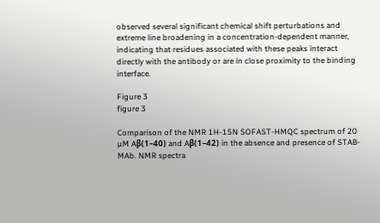observed several significant chemical shift perturbations and extreme line broadening in a concentration-dependent manner, indicating that residues associated with these peaks interact directly with the antibody or are in close proximity to the binding interface.

Figure 3
figure 3

Comparison of the NMR 1H-15N SOFAST-HMQC spectrum of 20 µM Aβ(1–40) and Aβ(1–42) in the absence and presence of STAB-MAb. NMR spectra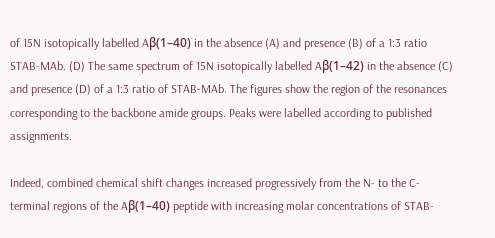of 15N isotopically labelled Aβ(1–40) in the absence (A) and presence (B) of a 1:3 ratio STAB-MAb. (D) The same spectrum of 15N isotopically labelled Aβ(1–42) in the absence (C) and presence (D) of a 1:3 ratio of STAB-MAb. The figures show the region of the resonances corresponding to the backbone amide groups. Peaks were labelled according to published assignments.

Indeed, combined chemical shift changes increased progressively from the N- to the C-terminal regions of the Aβ(1–40) peptide with increasing molar concentrations of STAB-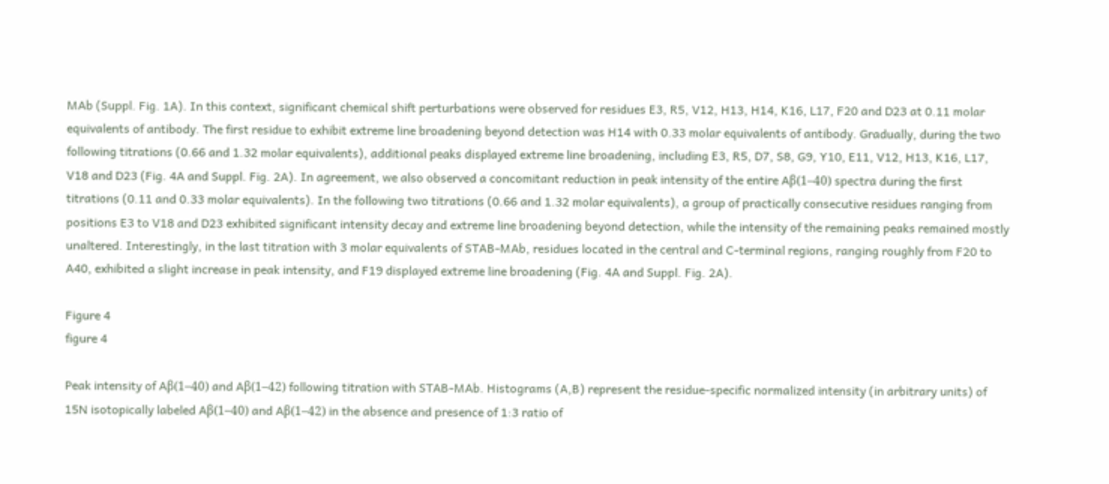MAb (Suppl. Fig. 1A). In this context, significant chemical shift perturbations were observed for residues E3, R5, V12, H13, H14, K16, L17, F20 and D23 at 0.11 molar equivalents of antibody. The first residue to exhibit extreme line broadening beyond detection was H14 with 0.33 molar equivalents of antibody. Gradually, during the two following titrations (0.66 and 1.32 molar equivalents), additional peaks displayed extreme line broadening, including E3, R5, D7, S8, G9, Y10, E11, V12, H13, K16, L17, V18 and D23 (Fig. 4A and Suppl. Fig. 2A). In agreement, we also observed a concomitant reduction in peak intensity of the entire Aβ(1–40) spectra during the first titrations (0.11 and 0.33 molar equivalents). In the following two titrations (0.66 and 1.32 molar equivalents), a group of practically consecutive residues ranging from positions E3 to V18 and D23 exhibited significant intensity decay and extreme line broadening beyond detection, while the intensity of the remaining peaks remained mostly unaltered. Interestingly, in the last titration with 3 molar equivalents of STAB-MAb, residues located in the central and C-terminal regions, ranging roughly from F20 to A40, exhibited a slight increase in peak intensity, and F19 displayed extreme line broadening (Fig. 4A and Suppl. Fig. 2A).

Figure 4
figure 4

Peak intensity of Aβ(1–40) and Aβ(1–42) following titration with STAB-MAb. Histograms (A,B) represent the residue-specific normalized intensity (in arbitrary units) of 15N isotopically labeled Aβ(1–40) and Aβ(1–42) in the absence and presence of 1:3 ratio of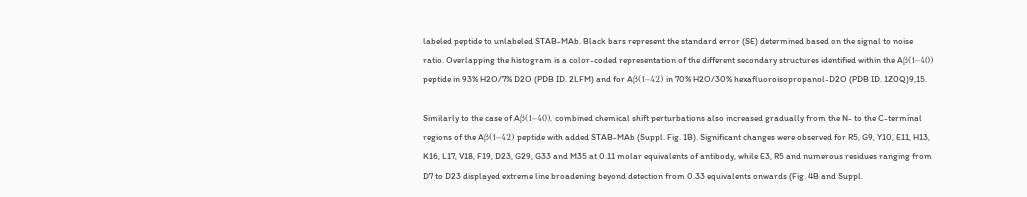labeled peptide to unlabeled STAB-MAb. Black bars represent the standard error (SE) determined based on the signal to noise ratio. Overlapping the histogram is a color-coded representation of the different secondary structures identified within the Aβ(1–40) peptide in 93% H2O/7% D2O (PDB ID. 2LFM) and for Aβ(1–42) in 70% H2O/30% hexafluoroisopropanol-D2O (PDB ID. 1Z0Q)9,15.

Similarly to the case of Aβ(1–40), combined chemical shift perturbations also increased gradually from the N- to the C-terminal regions of the Aβ(1–42) peptide with added STAB-MAb (Suppl. Fig. 1B). Significant changes were observed for R5, G9, Y10, E11, H13, K16, L17, V18, F19, D23, G29, G33 and M35 at 0.11 molar equivalents of antibody, while E3, R5 and numerous residues ranging from D7 to D23 displayed extreme line broadening beyond detection from 0.33 equivalents onwards (Fig. 4B and Suppl.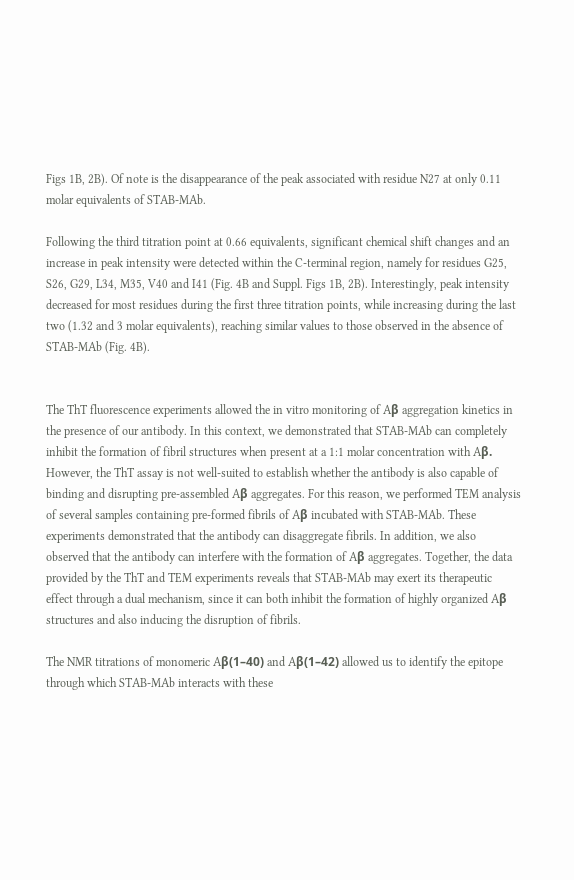Figs 1B, 2B). Of note is the disappearance of the peak associated with residue N27 at only 0.11 molar equivalents of STAB-MAb.

Following the third titration point at 0.66 equivalents, significant chemical shift changes and an increase in peak intensity were detected within the C-terminal region, namely for residues G25, S26, G29, L34, M35, V40 and I41 (Fig. 4B and Suppl. Figs 1B, 2B). Interestingly, peak intensity decreased for most residues during the first three titration points, while increasing during the last two (1.32 and 3 molar equivalents), reaching similar values to those observed in the absence of STAB-MAb (Fig. 4B).


The ThT fluorescence experiments allowed the in vitro monitoring of Aβ aggregation kinetics in the presence of our antibody. In this context, we demonstrated that STAB-MAb can completely inhibit the formation of fibril structures when present at a 1:1 molar concentration with Aβ. However, the ThT assay is not well-suited to establish whether the antibody is also capable of binding and disrupting pre-assembled Aβ aggregates. For this reason, we performed TEM analysis of several samples containing pre-formed fibrils of Aβ incubated with STAB-MAb. These experiments demonstrated that the antibody can disaggregate fibrils. In addition, we also observed that the antibody can interfere with the formation of Aβ aggregates. Together, the data provided by the ThT and TEM experiments reveals that STAB-MAb may exert its therapeutic effect through a dual mechanism, since it can both inhibit the formation of highly organized Aβ structures and also inducing the disruption of fibrils.

The NMR titrations of monomeric Aβ(1–40) and Aβ(1–42) allowed us to identify the epitope through which STAB-MAb interacts with these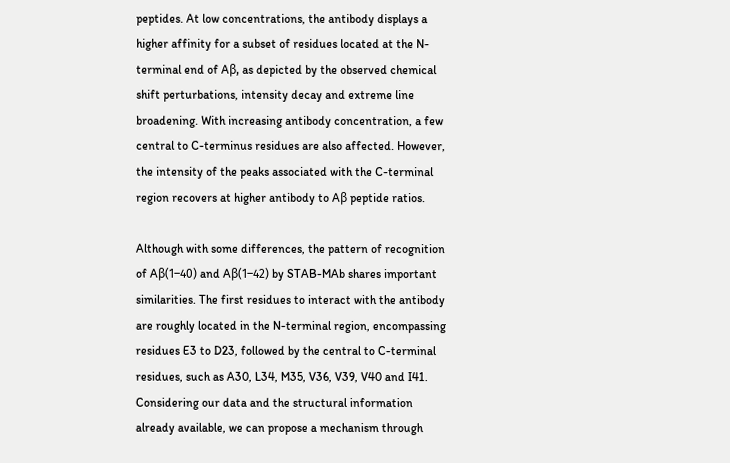peptides. At low concentrations, the antibody displays a higher affinity for a subset of residues located at the N-terminal end of Aβ, as depicted by the observed chemical shift perturbations, intensity decay and extreme line broadening. With increasing antibody concentration, a few central to C-terminus residues are also affected. However, the intensity of the peaks associated with the C-terminal region recovers at higher antibody to Aβ peptide ratios.

Although with some differences, the pattern of recognition of Aβ(1–40) and Aβ(1–42) by STAB-MAb shares important similarities. The first residues to interact with the antibody are roughly located in the N-terminal region, encompassing residues E3 to D23, followed by the central to C-terminal residues, such as A30, L34, M35, V36, V39, V40 and I41. Considering our data and the structural information already available, we can propose a mechanism through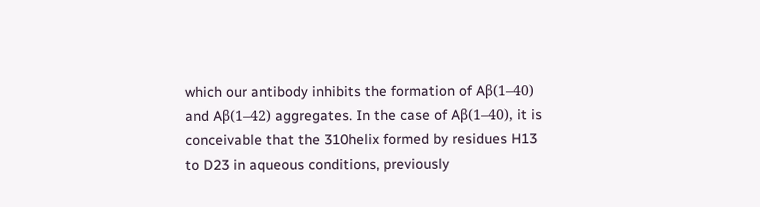which our antibody inhibits the formation of Aβ(1–40) and Aβ(1–42) aggregates. In the case of Aβ(1–40), it is conceivable that the 310helix formed by residues H13 to D23 in aqueous conditions, previously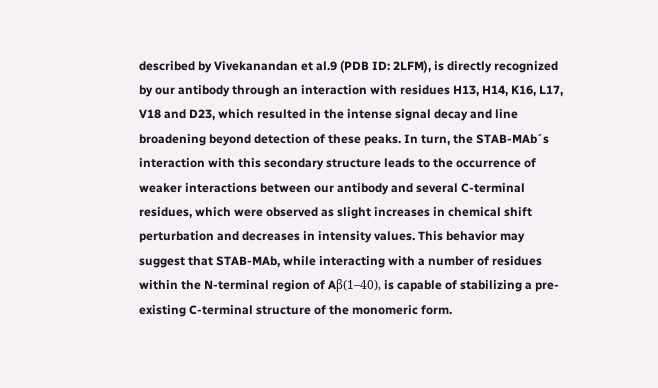described by Vivekanandan et al.9 (PDB ID: 2LFM), is directly recognized by our antibody through an interaction with residues H13, H14, K16, L17, V18 and D23, which resulted in the intense signal decay and line broadening beyond detection of these peaks. In turn, the STAB-MAb´s interaction with this secondary structure leads to the occurrence of weaker interactions between our antibody and several C-terminal residues, which were observed as slight increases in chemical shift perturbation and decreases in intensity values. This behavior may suggest that STAB-MAb, while interacting with a number of residues within the N-terminal region of Aβ(1–40), is capable of stabilizing a pre-existing C-terminal structure of the monomeric form.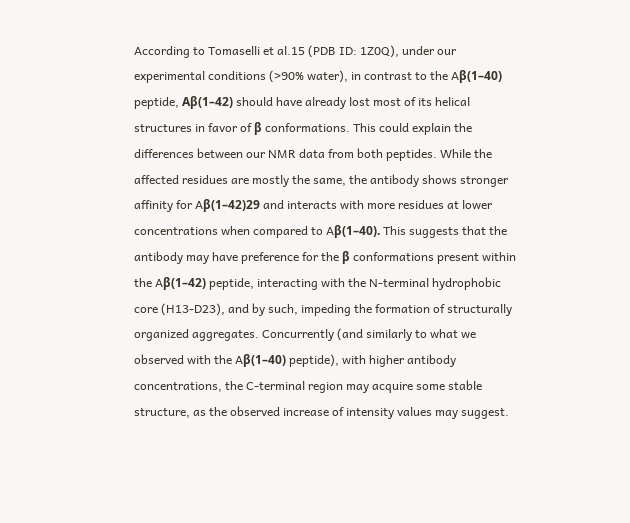According to Tomaselli et al.15 (PDB ID: 1Z0Q), under our experimental conditions (>90% water), in contrast to the Aβ(1–40) peptide, Aβ(1–42) should have already lost most of its helical structures in favor of β conformations. This could explain the differences between our NMR data from both peptides. While the affected residues are mostly the same, the antibody shows stronger affinity for Aβ(1–42)29 and interacts with more residues at lower concentrations when compared to Aβ(1–40). This suggests that the antibody may have preference for the β conformations present within the Aβ(1–42) peptide, interacting with the N-terminal hydrophobic core (H13-D23), and by such, impeding the formation of structurally organized aggregates. Concurrently (and similarly to what we observed with the Aβ(1–40) peptide), with higher antibody concentrations, the C-terminal region may acquire some stable structure, as the observed increase of intensity values may suggest.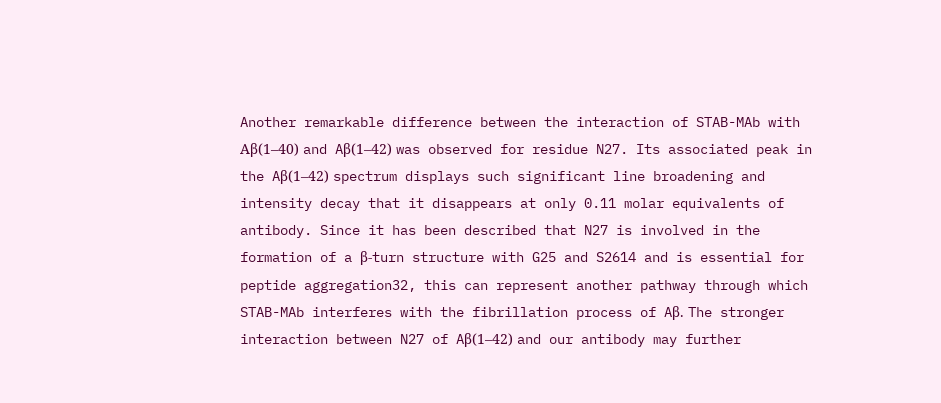Another remarkable difference between the interaction of STAB-MAb with Aβ(1–40) and Aβ(1–42) was observed for residue N27. Its associated peak in the Aβ(1–42) spectrum displays such significant line broadening and intensity decay that it disappears at only 0.11 molar equivalents of antibody. Since it has been described that N27 is involved in the formation of a β-turn structure with G25 and S2614 and is essential for peptide aggregation32, this can represent another pathway through which STAB-MAb interferes with the fibrillation process of Aβ. The stronger interaction between N27 of Aβ(1–42) and our antibody may further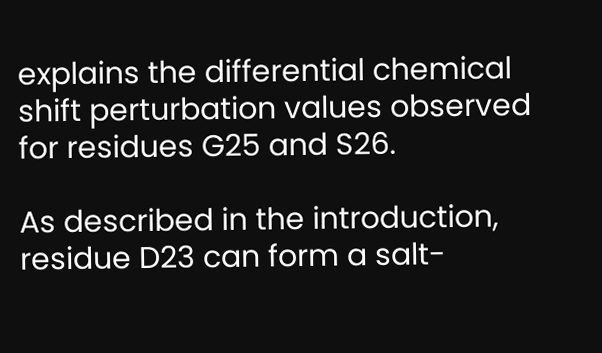explains the differential chemical shift perturbation values observed for residues G25 and S26.

As described in the introduction, residue D23 can form a salt-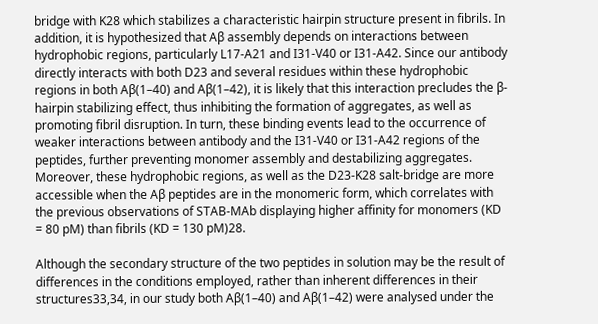bridge with K28 which stabilizes a characteristic hairpin structure present in fibrils. In addition, it is hypothesized that Aβ assembly depends on interactions between hydrophobic regions, particularly L17-A21 and I31-V40 or I31-A42. Since our antibody directly interacts with both D23 and several residues within these hydrophobic regions in both Aβ(1–40) and Aβ(1–42), it is likely that this interaction precludes the β-hairpin stabilizing effect, thus inhibiting the formation of aggregates, as well as promoting fibril disruption. In turn, these binding events lead to the occurrence of weaker interactions between antibody and the I31-V40 or I31-A42 regions of the peptides, further preventing monomer assembly and destabilizing aggregates. Moreover, these hydrophobic regions, as well as the D23-K28 salt-bridge are more accessible when the Aβ peptides are in the monomeric form, which correlates with the previous observations of STAB-MAb displaying higher affinity for monomers (KD = 80 pM) than fibrils (KD = 130 pM)28.

Although the secondary structure of the two peptides in solution may be the result of differences in the conditions employed, rather than inherent differences in their structures33,34, in our study both Aβ(1–40) and Aβ(1–42) were analysed under the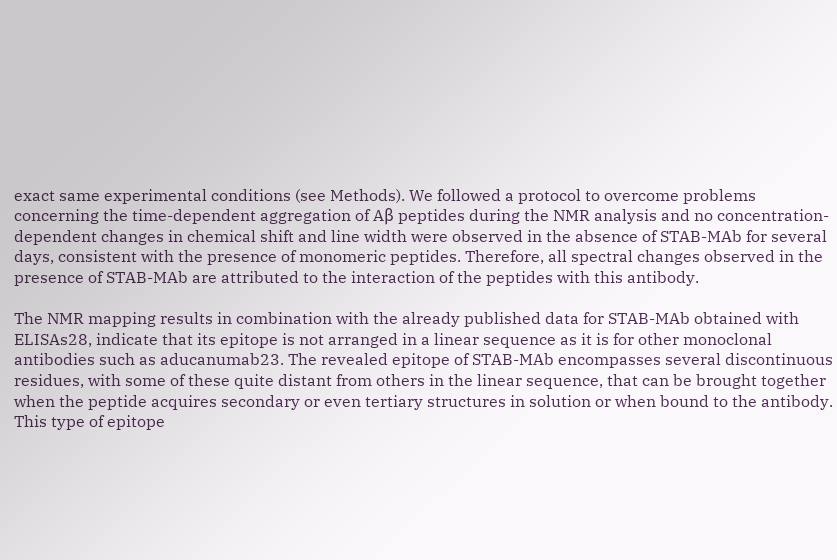exact same experimental conditions (see Methods). We followed a protocol to overcome problems concerning the time-dependent aggregation of Aβ peptides during the NMR analysis and no concentration-dependent changes in chemical shift and line width were observed in the absence of STAB-MAb for several days, consistent with the presence of monomeric peptides. Therefore, all spectral changes observed in the presence of STAB-MAb are attributed to the interaction of the peptides with this antibody.

The NMR mapping results in combination with the already published data for STAB-MAb obtained with ELISAs28, indicate that its epitope is not arranged in a linear sequence as it is for other monoclonal antibodies such as aducanumab23. The revealed epitope of STAB-MAb encompasses several discontinuous residues, with some of these quite distant from others in the linear sequence, that can be brought together when the peptide acquires secondary or even tertiary structures in solution or when bound to the antibody. This type of epitope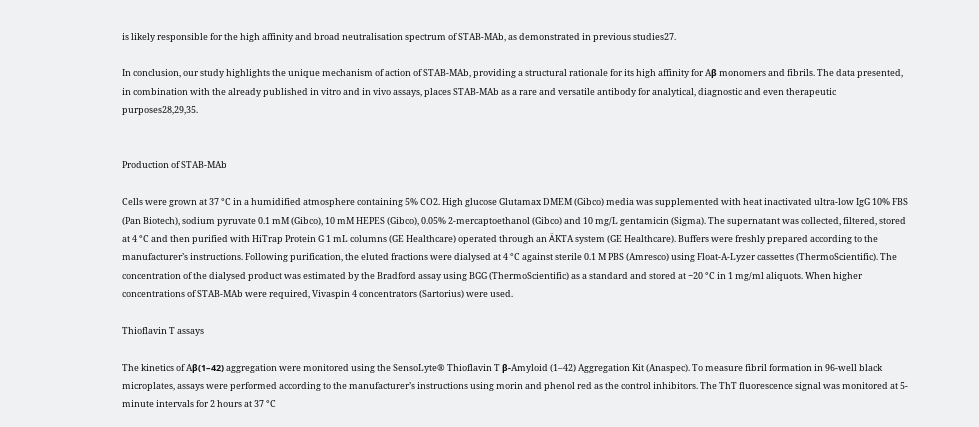is likely responsible for the high affinity and broad neutralisation spectrum of STAB-MAb, as demonstrated in previous studies27.

In conclusion, our study highlights the unique mechanism of action of STAB-MAb, providing a structural rationale for its high affinity for Aβ monomers and fibrils. The data presented, in combination with the already published in vitro and in vivo assays, places STAB-MAb as a rare and versatile antibody for analytical, diagnostic and even therapeutic purposes28,29,35.


Production of STAB-MAb

Cells were grown at 37 °C in a humidified atmosphere containing 5% CO2. High glucose Glutamax DMEM (Gibco) media was supplemented with heat inactivated ultra-low IgG 10% FBS (Pan Biotech), sodium pyruvate 0.1 mM (Gibco), 10 mM HEPES (Gibco), 0.05% 2-mercaptoethanol (Gibco) and 10 mg/L gentamicin (Sigma). The supernatant was collected, filtered, stored at 4 °C and then purified with HiTrap Protein G 1 mL columns (GE Healthcare) operated through an ӒKTA system (GE Healthcare). Buffers were freshly prepared according to the manufacturer’s instructions. Following purification, the eluted fractions were dialysed at 4 °C against sterile 0.1 M PBS (Amresco) using Float-A-Lyzer cassettes (ThermoScientific). The concentration of the dialysed product was estimated by the Bradford assay using BGG (ThermoScientific) as a standard and stored at −20 °C in 1 mg/ml aliquots. When higher concentrations of STAB-MAb were required, Vivaspin 4 concentrators (Sartorius) were used.

Thioflavin T assays

The kinetics of Aβ(1–42) aggregation were monitored using the SensoLyte® Thioflavin T β-Amyloid (1–42) Aggregation Kit (Anaspec). To measure fibril formation in 96-well black microplates, assays were performed according to the manufacturer’s instructions using morin and phenol red as the control inhibitors. The ThT fluorescence signal was monitored at 5-minute intervals for 2 hours at 37 °C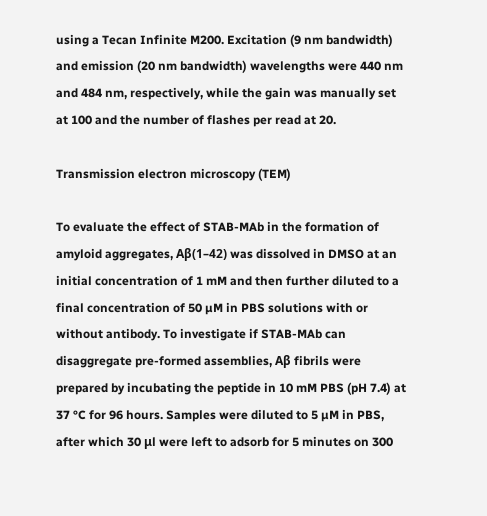using a Tecan Infinite M200. Excitation (9 nm bandwidth) and emission (20 nm bandwidth) wavelengths were 440 nm and 484 nm, respectively, while the gain was manually set at 100 and the number of flashes per read at 20.

Transmission electron microscopy (TEM)

To evaluate the effect of STAB-MAb in the formation of amyloid aggregates, Aβ(1–42) was dissolved in DMSO at an initial concentration of 1 mM and then further diluted to a final concentration of 50 µM in PBS solutions with or without antibody. To investigate if STAB-MAb can disaggregate pre-formed assemblies, Aβ fibrils were prepared by incubating the peptide in 10 mM PBS (pH 7.4) at 37 °C for 96 hours. Samples were diluted to 5 µM in PBS, after which 30 μl were left to adsorb for 5 minutes on 300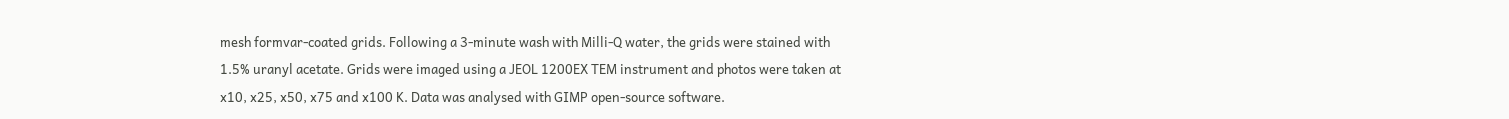mesh formvar-coated grids. Following a 3-minute wash with Milli-Q water, the grids were stained with 1.5% uranyl acetate. Grids were imaged using a JEOL 1200EX TEM instrument and photos were taken at x10, x25, x50, x75 and x100 K. Data was analysed with GIMP open-source software.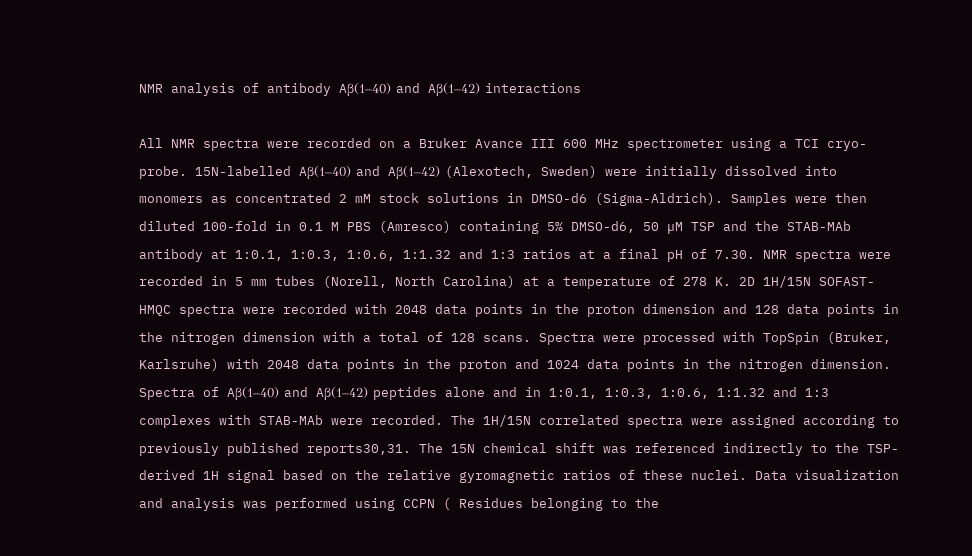NMR analysis of antibody Aβ(1–40) and Aβ(1–42) interactions

All NMR spectra were recorded on a Bruker Avance III 600 MHz spectrometer using a TCI cryo-probe. 15N-labelled Aβ(1–40) and Aβ(1–42) (Alexotech, Sweden) were initially dissolved into monomers as concentrated 2 mM stock solutions in DMSO-d6 (Sigma-Aldrich). Samples were then diluted 100-fold in 0.1 M PBS (Amresco) containing 5% DMSO-d6, 50 µM TSP and the STAB-MAb antibody at 1:0.1, 1:0.3, 1:0.6, 1:1.32 and 1:3 ratios at a final pH of 7.30. NMR spectra were recorded in 5 mm tubes (Norell, North Carolina) at a temperature of 278 K. 2D 1H/15N SOFAST-HMQC spectra were recorded with 2048 data points in the proton dimension and 128 data points in the nitrogen dimension with a total of 128 scans. Spectra were processed with TopSpin (Bruker, Karlsruhe) with 2048 data points in the proton and 1024 data points in the nitrogen dimension. Spectra of Aβ(1–40) and Aβ(1–42) peptides alone and in 1:0.1, 1:0.3, 1:0.6, 1:1.32 and 1:3 complexes with STAB-MAb were recorded. The 1H/15N correlated spectra were assigned according to previously published reports30,31. The 15N chemical shift was referenced indirectly to the TSP-derived 1H signal based on the relative gyromagnetic ratios of these nuclei. Data visualization and analysis was performed using CCPN ( Residues belonging to the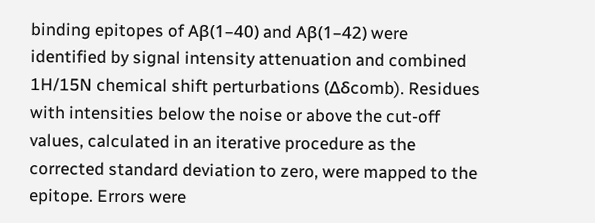binding epitopes of Aβ(1–40) and Aβ(1–42) were identified by signal intensity attenuation and combined 1H/15N chemical shift perturbations (Δδcomb). Residues with intensities below the noise or above the cut-off values, calculated in an iterative procedure as the corrected standard deviation to zero, were mapped to the epitope. Errors were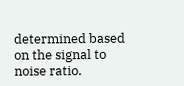determined based on the signal to noise ratio.